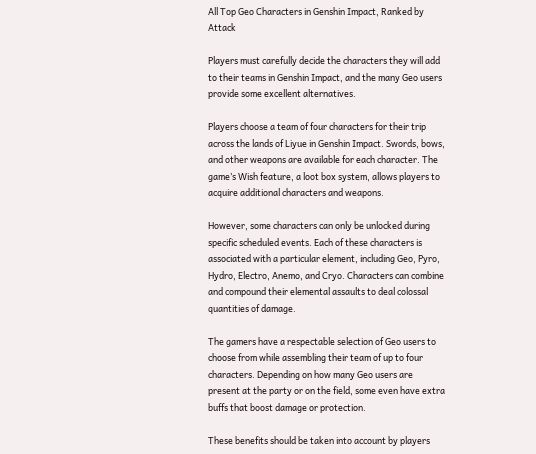All Top Geo Characters in Genshin Impact, Ranked by Attack

Players must carefully decide the characters they will add to their teams in Genshin Impact, and the many Geo users provide some excellent alternatives.

Players choose a team of four characters for their trip across the lands of Liyue in Genshin Impact. Swords, bows, and other weapons are available for each character. The game’s Wish feature, a loot box system, allows players to acquire additional characters and weapons.

However, some characters can only be unlocked during specific scheduled events. Each of these characters is associated with a particular element, including Geo, Pyro, Hydro, Electro, Anemo, and Cryo. Characters can combine and compound their elemental assaults to deal colossal quantities of damage.

The gamers have a respectable selection of Geo users to choose from while assembling their team of up to four characters. Depending on how many Geo users are present at the party or on the field, some even have extra buffs that boost damage or protection.

These benefits should be taken into account by players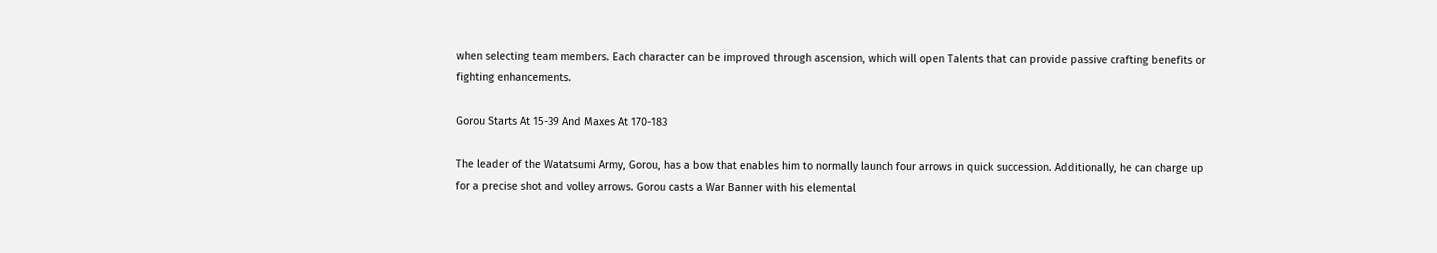when selecting team members. Each character can be improved through ascension, which will open Talents that can provide passive crafting benefits or fighting enhancements.

Gorou Starts At 15-39 And Maxes At 170-183

The leader of the Watatsumi Army, Gorou, has a bow that enables him to normally launch four arrows in quick succession. Additionally, he can charge up for a precise shot and volley arrows. Gorou casts a War Banner with his elemental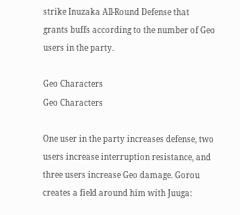strike Inuzaka All-Round Defense that grants buffs according to the number of Geo users in the party.

Geo Characters
Geo Characters

One user in the party increases defense, two users increase interruption resistance, and three users increase Geo damage. Gorou creates a field around him with Juuga: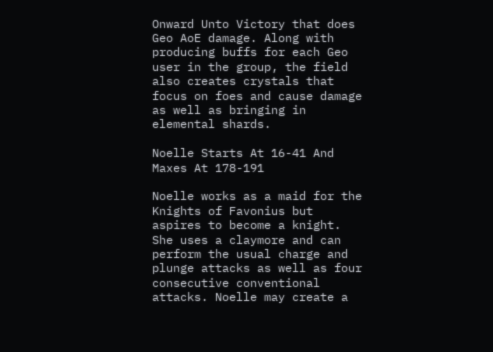Onward Unto Victory that does Geo AoE damage. Along with producing buffs for each Geo user in the group, the field also creates crystals that focus on foes and cause damage as well as bringing in elemental shards.

Noelle Starts At 16-41 And Maxes At 178-191

Noelle works as a maid for the Knights of Favonius but aspires to become a knight. She uses a claymore and can perform the usual charge and plunge attacks as well as four consecutive conventional attacks. Noelle may create a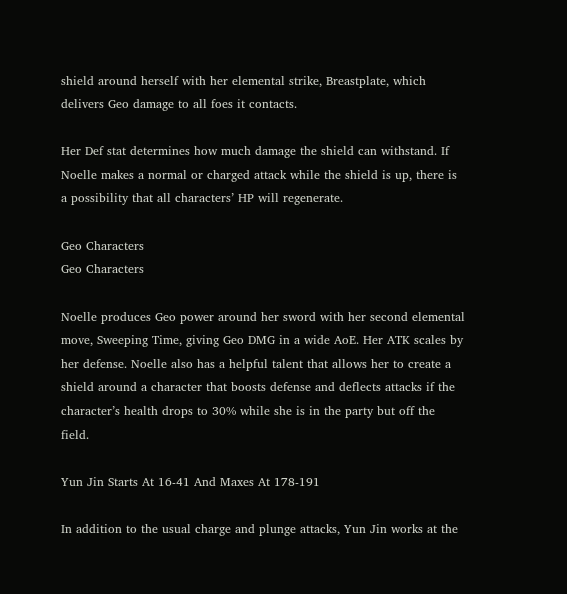shield around herself with her elemental strike, Breastplate, which delivers Geo damage to all foes it contacts.

Her Def stat determines how much damage the shield can withstand. If Noelle makes a normal or charged attack while the shield is up, there is a possibility that all characters’ HP will regenerate.

Geo Characters
Geo Characters

Noelle produces Geo power around her sword with her second elemental move, Sweeping Time, giving Geo DMG in a wide AoE. Her ATK scales by her defense. Noelle also has a helpful talent that allows her to create a shield around a character that boosts defense and deflects attacks if the character’s health drops to 30% while she is in the party but off the field.

Yun Jin Starts At 16-41 And Maxes At 178-191

In addition to the usual charge and plunge attacks, Yun Jin works at the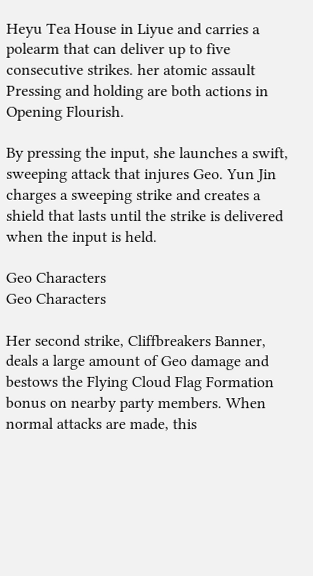Heyu Tea House in Liyue and carries a polearm that can deliver up to five consecutive strikes. her atomic assault Pressing and holding are both actions in Opening Flourish.

By pressing the input, she launches a swift, sweeping attack that injures Geo. Yun Jin charges a sweeping strike and creates a shield that lasts until the strike is delivered when the input is held.

Geo Characters
Geo Characters

Her second strike, Cliffbreakers Banner, deals a large amount of Geo damage and bestows the Flying Cloud Flag Formation bonus on nearby party members. When normal attacks are made, this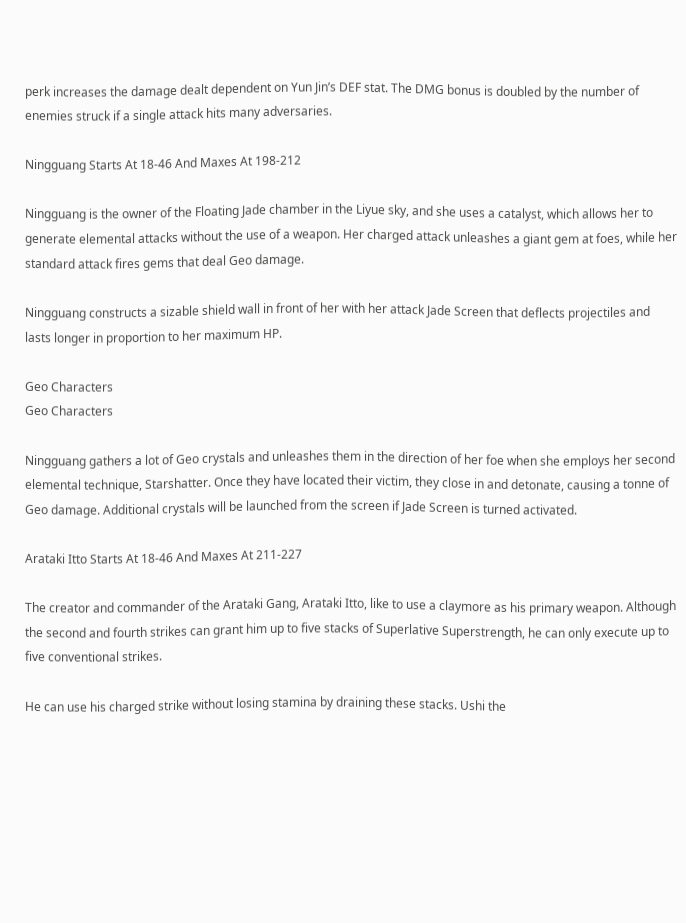perk increases the damage dealt dependent on Yun Jin’s DEF stat. The DMG bonus is doubled by the number of enemies struck if a single attack hits many adversaries.

Ningguang Starts At 18-46 And Maxes At 198-212

Ningguang is the owner of the Floating Jade chamber in the Liyue sky, and she uses a catalyst, which allows her to generate elemental attacks without the use of a weapon. Her charged attack unleashes a giant gem at foes, while her standard attack fires gems that deal Geo damage.

Ningguang constructs a sizable shield wall in front of her with her attack Jade Screen that deflects projectiles and lasts longer in proportion to her maximum HP.

Geo Characters
Geo Characters

Ningguang gathers a lot of Geo crystals and unleashes them in the direction of her foe when she employs her second elemental technique, Starshatter. Once they have located their victim, they close in and detonate, causing a tonne of Geo damage. Additional crystals will be launched from the screen if Jade Screen is turned activated.

Arataki Itto Starts At 18-46 And Maxes At 211-227

The creator and commander of the Arataki Gang, Arataki Itto, like to use a claymore as his primary weapon. Although the second and fourth strikes can grant him up to five stacks of Superlative Superstrength, he can only execute up to five conventional strikes.

He can use his charged strike without losing stamina by draining these stacks. Ushi the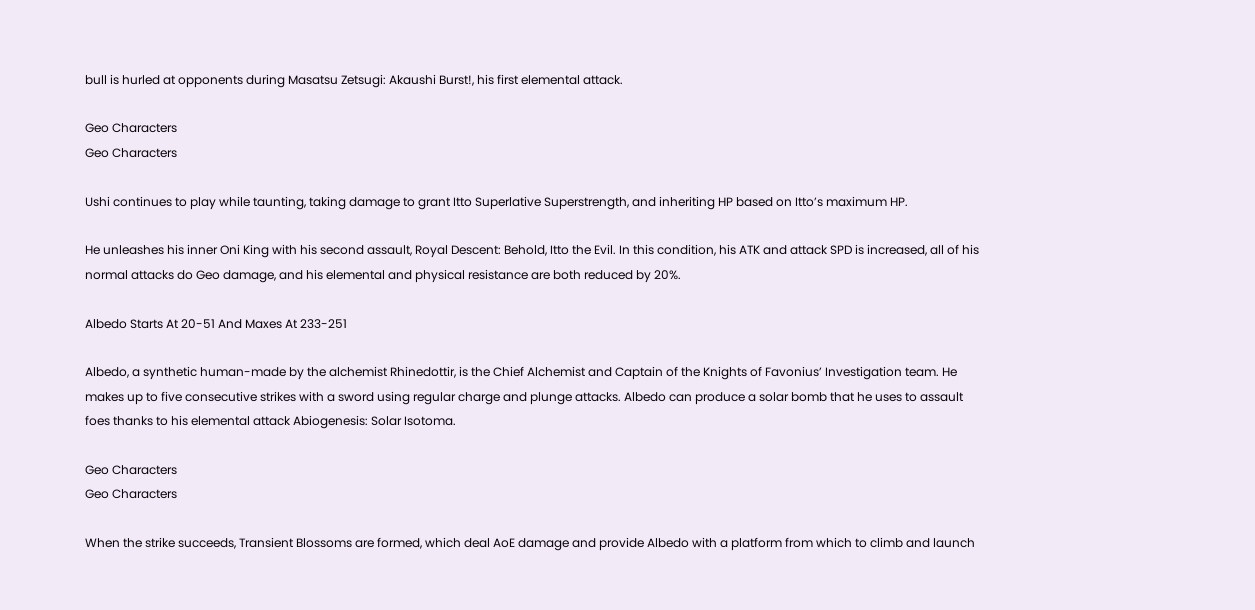bull is hurled at opponents during Masatsu Zetsugi: Akaushi Burst!, his first elemental attack.

Geo Characters
Geo Characters

Ushi continues to play while taunting, taking damage to grant Itto Superlative Superstrength, and inheriting HP based on Itto’s maximum HP.

He unleashes his inner Oni King with his second assault, Royal Descent: Behold, Itto the Evil. In this condition, his ATK and attack SPD is increased, all of his normal attacks do Geo damage, and his elemental and physical resistance are both reduced by 20%.

Albedo Starts At 20-51 And Maxes At 233-251

Albedo, a synthetic human-made by the alchemist Rhinedottir, is the Chief Alchemist and Captain of the Knights of Favonius’ Investigation team. He makes up to five consecutive strikes with a sword using regular charge and plunge attacks. Albedo can produce a solar bomb that he uses to assault foes thanks to his elemental attack Abiogenesis: Solar Isotoma.

Geo Characters
Geo Characters

When the strike succeeds, Transient Blossoms are formed, which deal AoE damage and provide Albedo with a platform from which to climb and launch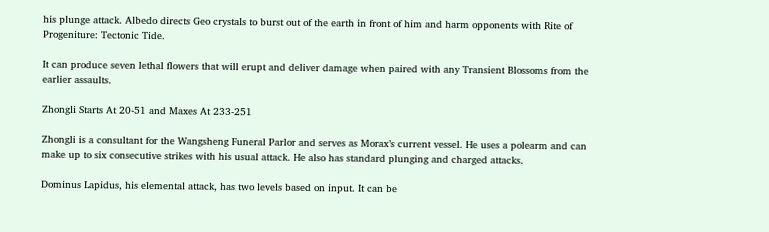his plunge attack. Albedo directs Geo crystals to burst out of the earth in front of him and harm opponents with Rite of Progeniture: Tectonic Tide.

It can produce seven lethal flowers that will erupt and deliver damage when paired with any Transient Blossoms from the earlier assaults.

Zhongli Starts At 20-51 and Maxes At 233-251

Zhongli is a consultant for the Wangsheng Funeral Parlor and serves as Morax’s current vessel. He uses a polearm and can make up to six consecutive strikes with his usual attack. He also has standard plunging and charged attacks.

Dominus Lapidus, his elemental attack, has two levels based on input. It can be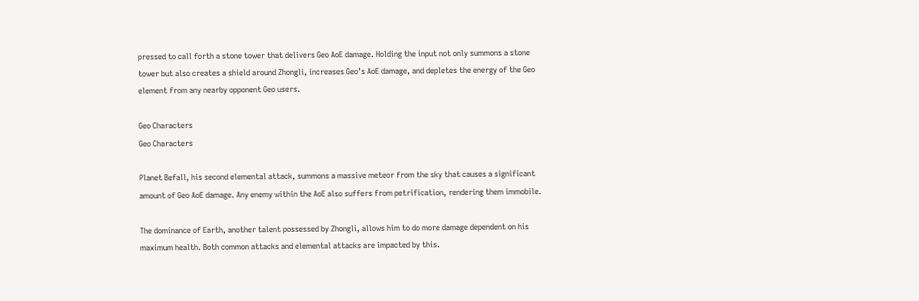pressed to call forth a stone tower that delivers Geo AoE damage. Holding the input not only summons a stone tower but also creates a shield around Zhongli, increases Geo’s AoE damage, and depletes the energy of the Geo element from any nearby opponent Geo users.

Geo Characters
Geo Characters

Planet Befall, his second elemental attack, summons a massive meteor from the sky that causes a significant amount of Geo AoE damage. Any enemy within the AoE also suffers from petrification, rendering them immobile.

The dominance of Earth, another talent possessed by Zhongli, allows him to do more damage dependent on his maximum health. Both common attacks and elemental attacks are impacted by this.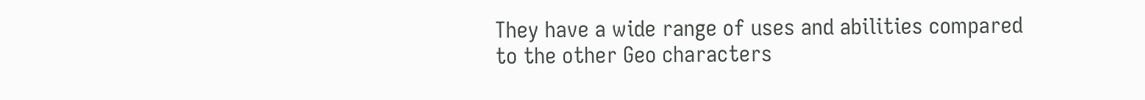They have a wide range of uses and abilities compared to the other Geo characters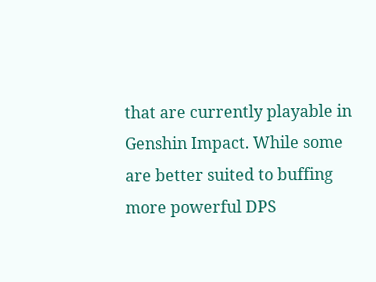that are currently playable in Genshin Impact. While some are better suited to buffing more powerful DPS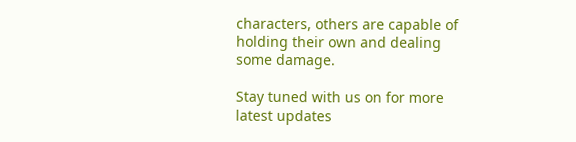characters, others are capable of holding their own and dealing some damage.

Stay tuned with us on for more latest updates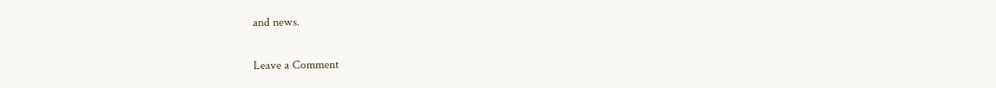and news.

Leave a Comment